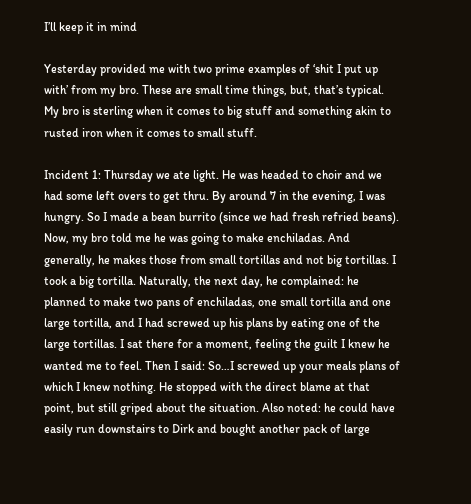I’ll keep it in mind

Yesterday provided me with two prime examples of ‘shit I put up with’ from my bro. These are small time things, but, that’s typical. My bro is sterling when it comes to big stuff and something akin to rusted iron when it comes to small stuff.

Incident 1: Thursday we ate light. He was headed to choir and we had some left overs to get thru. By around 7 in the evening, I was hungry. So I made a bean burrito (since we had fresh refried beans). Now, my bro told me he was going to make enchiladas. And generally, he makes those from small tortillas and not big tortillas. I took a big tortilla. Naturally, the next day, he complained: he planned to make two pans of enchiladas, one small tortilla and one large tortilla, and I had screwed up his plans by eating one of the large tortillas. I sat there for a moment, feeling the guilt I knew he wanted me to feel. Then I said: So…I screwed up your meals plans of which I knew nothing. He stopped with the direct blame at that point, but still griped about the situation. Also noted: he could have easily run downstairs to Dirk and bought another pack of large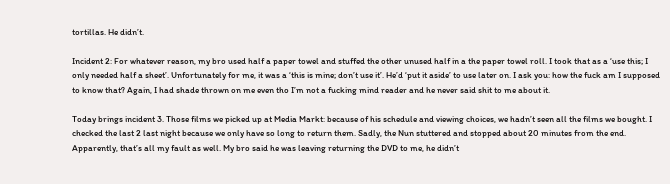tortillas. He didn’t.

Incident 2: For whatever reason, my bro used half a paper towel and stuffed the other unused half in a the paper towel roll. I took that as a ‘use this; I only needed half a sheet’. Unfortunately for me, it was a ‘this is mine; don’t use it’. He’d ‘put it aside’ to use later on. I ask you: how the fuck am I supposed to know that? Again, I had shade thrown on me even tho I’m not a fucking mind reader and he never said shit to me about it.

Today brings incident 3. Those films we picked up at Media Markt: because of his schedule and viewing choices, we hadn’t seen all the films we bought. I checked the last 2 last night because we only have so long to return them. Sadly, the Nun stuttered and stopped about 20 minutes from the end. Apparently, that’s all my fault as well. My bro said he was leaving returning the DVD to me, he didn’t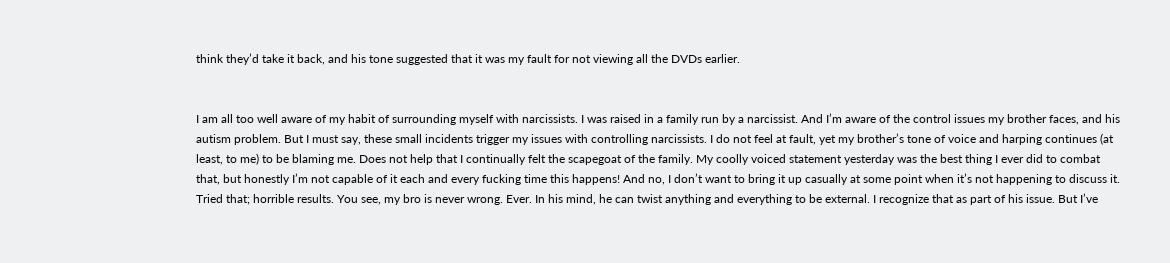think they’d take it back, and his tone suggested that it was my fault for not viewing all the DVDs earlier.


I am all too well aware of my habit of surrounding myself with narcissists. I was raised in a family run by a narcissist. And I’m aware of the control issues my brother faces, and his autism problem. But I must say, these small incidents trigger my issues with controlling narcissists. I do not feel at fault, yet my brother’s tone of voice and harping continues (at least, to me) to be blaming me. Does not help that I continually felt the scapegoat of the family. My coolly voiced statement yesterday was the best thing I ever did to combat that, but honestly I’m not capable of it each and every fucking time this happens! And no, I don’t want to bring it up casually at some point when it’s not happening to discuss it. Tried that; horrible results. You see, my bro is never wrong. Ever. In his mind, he can twist anything and everything to be external. I recognize that as part of his issue. But I’ve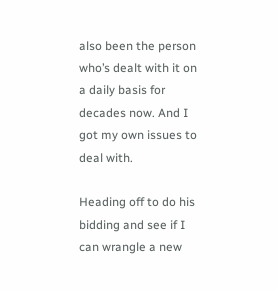also been the person who’s dealt with it on a daily basis for decades now. And I got my own issues to deal with.

Heading off to do his bidding and see if I can wrangle a new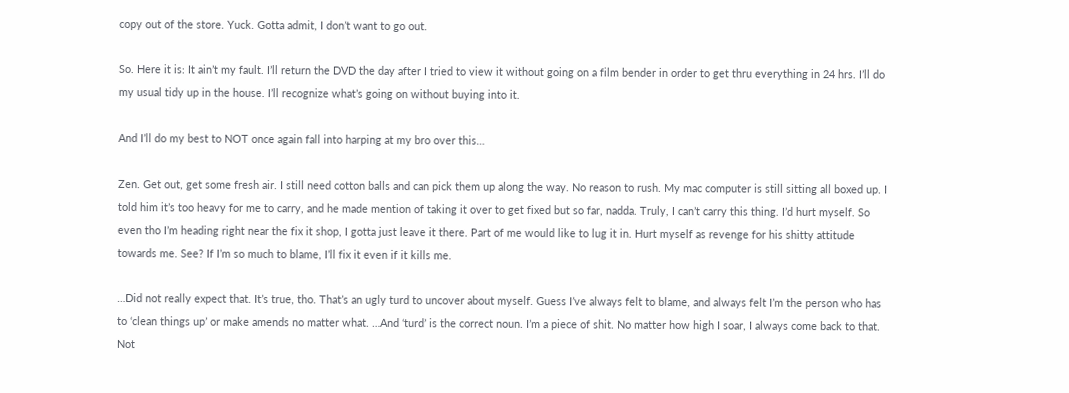copy out of the store. Yuck. Gotta admit, I don’t want to go out.

So. Here it is: It ain’t my fault. I’ll return the DVD the day after I tried to view it without going on a film bender in order to get thru everything in 24 hrs. I’ll do my usual tidy up in the house. I’ll recognize what’s going on without buying into it.

And I’ll do my best to NOT once again fall into harping at my bro over this…

Zen. Get out, get some fresh air. I still need cotton balls and can pick them up along the way. No reason to rush. My mac computer is still sitting all boxed up. I told him it’s too heavy for me to carry, and he made mention of taking it over to get fixed but so far, nadda. Truly, I can’t carry this thing. I’d hurt myself. So even tho I’m heading right near the fix it shop, I gotta just leave it there. Part of me would like to lug it in. Hurt myself as revenge for his shitty attitude towards me. See? If I’m so much to blame, I’ll fix it even if it kills me.

…Did not really expect that. It’s true, tho. That’s an ugly turd to uncover about myself. Guess I’ve always felt to blame, and always felt I’m the person who has to ‘clean things up’ or make amends no matter what. …And ‘turd’ is the correct noun. I’m a piece of shit. No matter how high I soar, I always come back to that. Not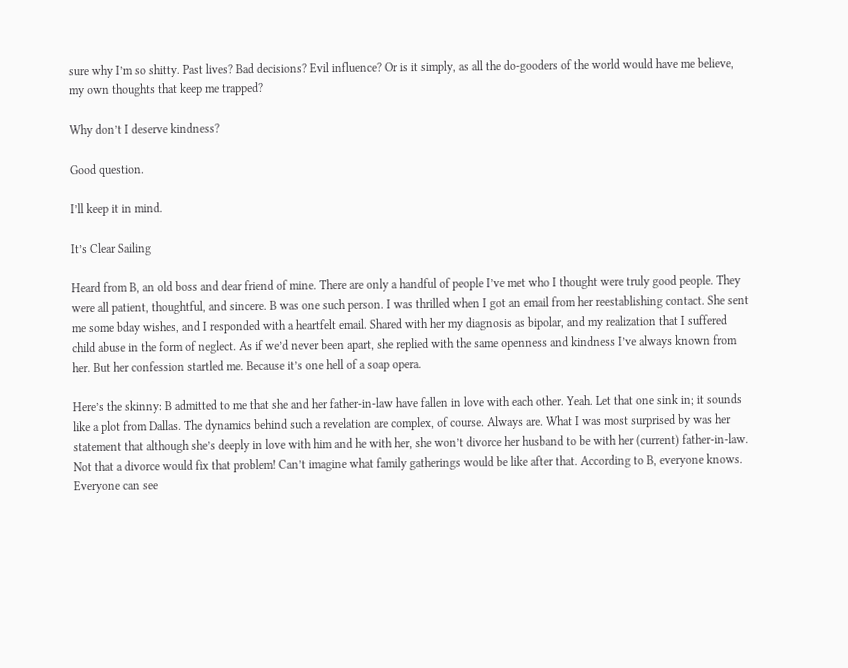sure why I’m so shitty. Past lives? Bad decisions? Evil influence? Or is it simply, as all the do-gooders of the world would have me believe, my own thoughts that keep me trapped?

Why don’t I deserve kindness?

Good question.

I’ll keep it in mind.

It’s Clear Sailing

Heard from B, an old boss and dear friend of mine. There are only a handful of people I’ve met who I thought were truly good people. They were all patient, thoughtful, and sincere. B was one such person. I was thrilled when I got an email from her reestablishing contact. She sent me some bday wishes, and I responded with a heartfelt email. Shared with her my diagnosis as bipolar, and my realization that I suffered child abuse in the form of neglect. As if we’d never been apart, she replied with the same openness and kindness I’ve always known from her. But her confession startled me. Because it’s one hell of a soap opera.

Here’s the skinny: B admitted to me that she and her father-in-law have fallen in love with each other. Yeah. Let that one sink in; it sounds like a plot from Dallas. The dynamics behind such a revelation are complex, of course. Always are. What I was most surprised by was her statement that although she’s deeply in love with him and he with her, she won’t divorce her husband to be with her (current) father-in-law. Not that a divorce would fix that problem! Can’t imagine what family gatherings would be like after that. According to B, everyone knows. Everyone can see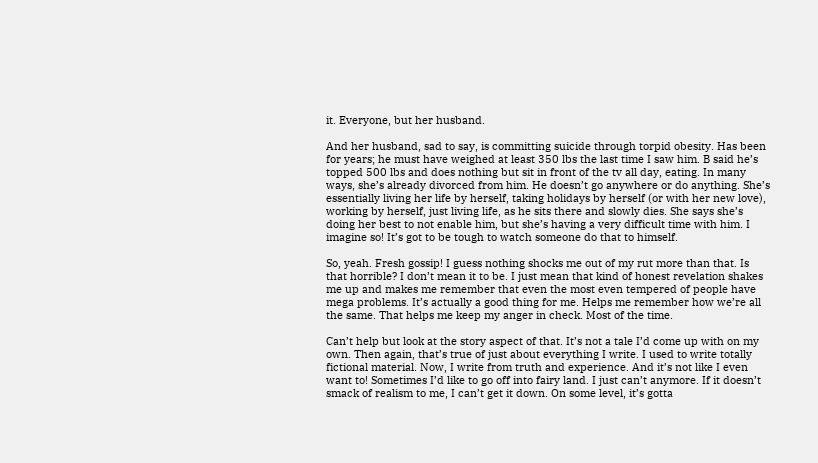it. Everyone, but her husband.

And her husband, sad to say, is committing suicide through torpid obesity. Has been for years; he must have weighed at least 350 lbs the last time I saw him. B said he’s topped 500 lbs and does nothing but sit in front of the tv all day, eating. In many ways, she’s already divorced from him. He doesn’t go anywhere or do anything. She’s essentially living her life by herself, taking holidays by herself (or with her new love), working by herself, just living life, as he sits there and slowly dies. She says she’s doing her best to not enable him, but she’s having a very difficult time with him. I imagine so! It’s got to be tough to watch someone do that to himself.

So, yeah. Fresh gossip! I guess nothing shocks me out of my rut more than that. Is that horrible? I don’t mean it to be. I just mean that kind of honest revelation shakes me up and makes me remember that even the most even tempered of people have mega problems. It’s actually a good thing for me. Helps me remember how we’re all the same. That helps me keep my anger in check. Most of the time.

Can’t help but look at the story aspect of that. It’s not a tale I’d come up with on my own. Then again, that’s true of just about everything I write. I used to write totally fictional material. Now, I write from truth and experience. And it’s not like I even want to! Sometimes I’d like to go off into fairy land. I just can’t anymore. If it doesn’t smack of realism to me, I can’t get it down. On some level, it’s gotta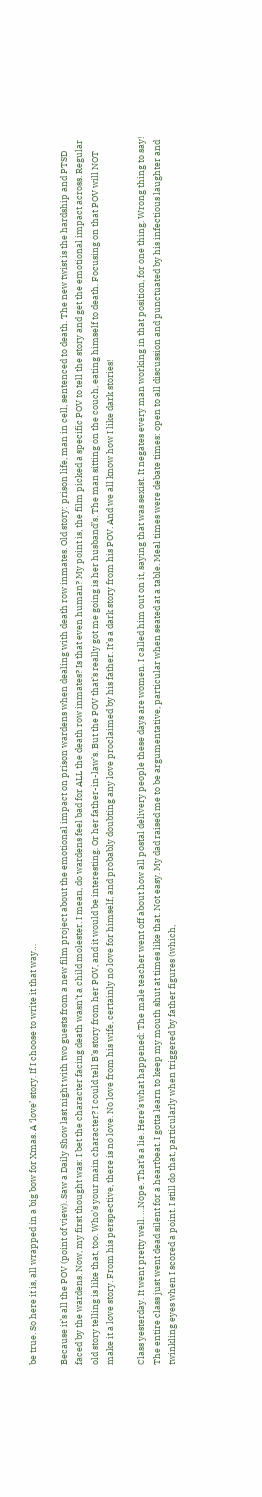be true. So here it is, all wrapped in a big bow for Xmas. A ‘love’ story. If I choose to write it that way…

Because it’s all the POV (point of view). Saw a Daily Show last night with two guests from a new film project about the emotional impact on prison wardens when dealing with death row inmates. Old story: prison life, man in cell, sentenced to death. The new twist is the hardship and PTSD faced by the wardens. Now, my first thought was: I bet the character facing death wasn’t a child molester. I mean, do wardens feel bad for ALL the death row inmates? Is that even human? My point is, the film picked a specific POV to tell the story and get the emotional impact across. Regular old story telling is like that, too. Who’s your main character? I could tell B’s story from her POV, and it would be interesting. Or her father-in-law’s. But the POV that’s really got me going is her husband’s. The man sitting on the couch, eating himself to death. Focusing on that POV will NOT make it a love story. From his perspective, there is no love. No love from his wife, certainly no love for himself, and probably doubting any love proclaimed by his father. It’s a dark story from his POV. And we all know how I like dark stories!

Class yesterday. It went pretty well. …Nope. That’s a lie. Here’s what happened: The male teacher went off about how all postal delivery people these days are women. I called him out on it, saying that was sexist. It negates every man working in that position, for one thing. Wrong thing to say! The entire class just went dead silent for a heartbeat. I gotta learn to keep my mouth shut at times like that. Not easy. My dad raised me to be argumentative, particular when seated at a table. Meal times were debate times: open to all discussion and punctuated by his infectious laughter and twinkling eyes when I scored a point. I still do that, particularly when triggered by father figures (which,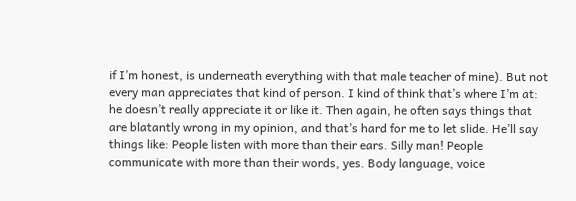if I’m honest, is underneath everything with that male teacher of mine). But not every man appreciates that kind of person. I kind of think that’s where I’m at: he doesn’t really appreciate it or like it. Then again, he often says things that are blatantly wrong in my opinion, and that’s hard for me to let slide. He’ll say things like: People listen with more than their ears. Silly man! People communicate with more than their words, yes. Body language, voice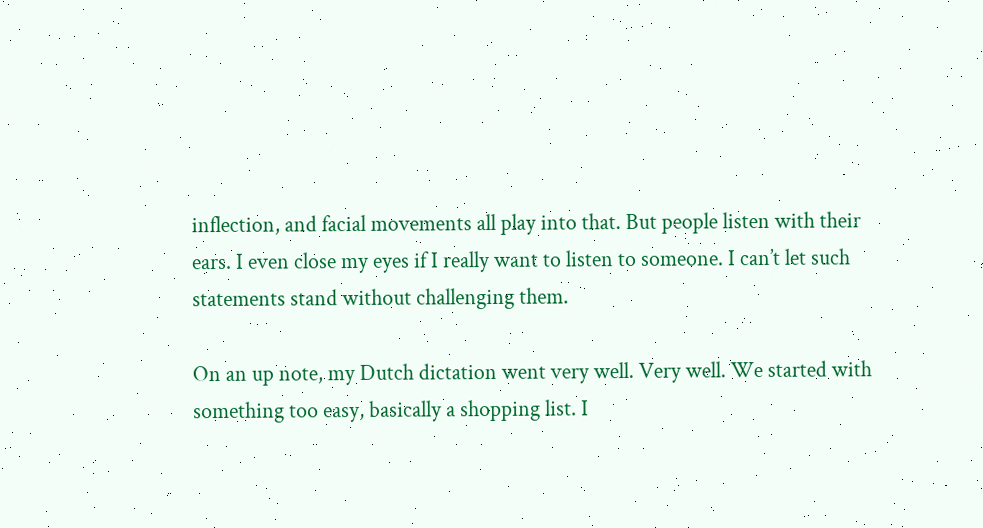inflection, and facial movements all play into that. But people listen with their ears. I even close my eyes if I really want to listen to someone. I can’t let such statements stand without challenging them.

On an up note, my Dutch dictation went very well. Very well. We started with something too easy, basically a shopping list. I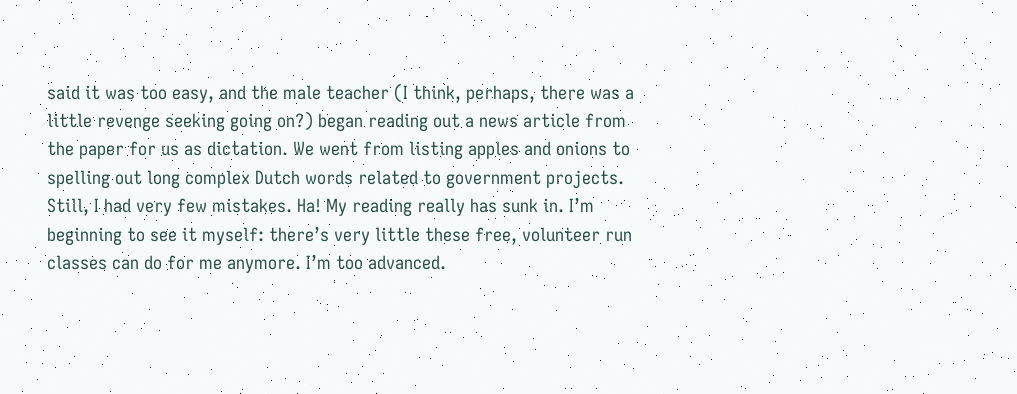said it was too easy, and the male teacher (I think, perhaps, there was a little revenge seeking going on?) began reading out a news article from the paper for us as dictation. We went from listing apples and onions to spelling out long complex Dutch words related to government projects. Still, I had very few mistakes. Ha! My reading really has sunk in. I’m beginning to see it myself: there’s very little these free, volunteer run classes can do for me anymore. I’m too advanced.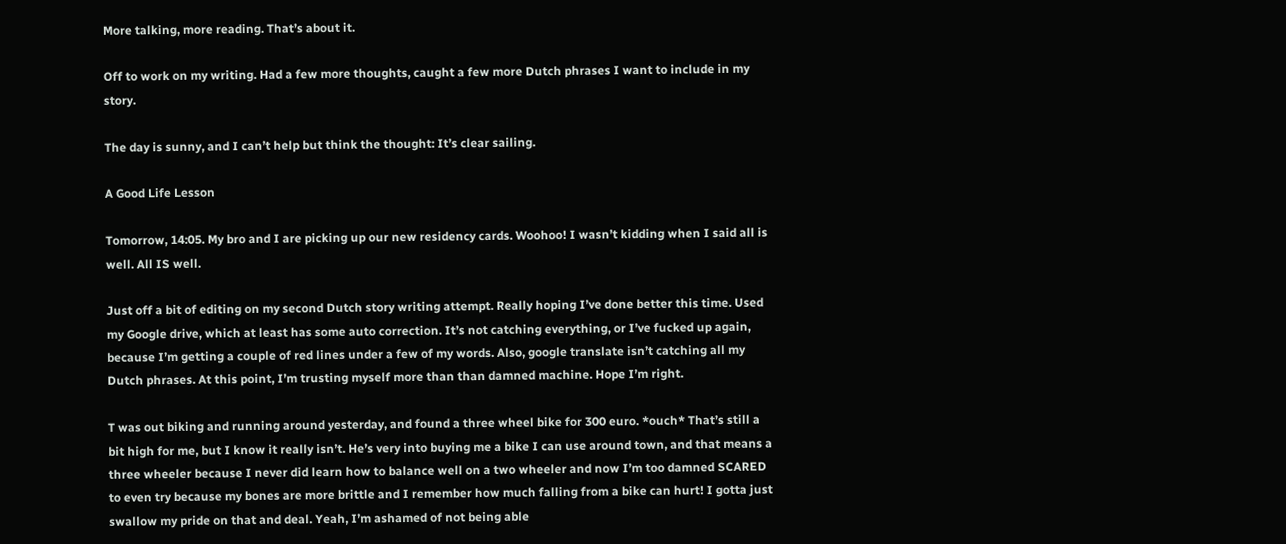More talking, more reading. That’s about it.

Off to work on my writing. Had a few more thoughts, caught a few more Dutch phrases I want to include in my story.

The day is sunny, and I can’t help but think the thought: It’s clear sailing.

A Good Life Lesson

Tomorrow, 14:05. My bro and I are picking up our new residency cards. Woohoo! I wasn’t kidding when I said all is well. All IS well.

Just off a bit of editing on my second Dutch story writing attempt. Really hoping I’ve done better this time. Used my Google drive, which at least has some auto correction. It’s not catching everything, or I’ve fucked up again, because I’m getting a couple of red lines under a few of my words. Also, google translate isn’t catching all my Dutch phrases. At this point, I’m trusting myself more than than damned machine. Hope I’m right.

T was out biking and running around yesterday, and found a three wheel bike for 300 euro. *ouch* That’s still a bit high for me, but I know it really isn’t. He’s very into buying me a bike I can use around town, and that means a three wheeler because I never did learn how to balance well on a two wheeler and now I’m too damned SCARED to even try because my bones are more brittle and I remember how much falling from a bike can hurt! I gotta just swallow my pride on that and deal. Yeah, I’m ashamed of not being able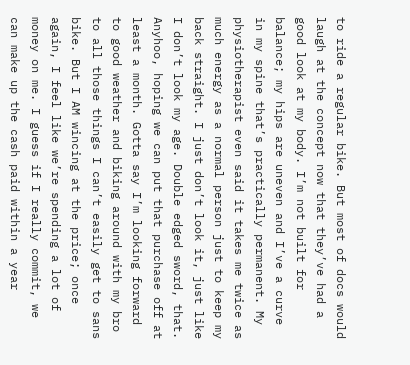to ride a regular bike. But most of docs would laugh at the concept now that they’ve had a good look at my body. I’m not built for balance; my hips are uneven and I’ve a curve in my spine that’s practically permanent. My physiotherapist even said it takes me twice as much energy as a normal person just to keep my back straight. I just don’t look it, just like I don’t look my age. Double edged sword, that. Anyhoo, hoping we can put that purchase off at least a month. Gotta say I’m looking forward to good weather and biking around with my bro to all those things I can’t easily get to sans bike. But I AM wincing at the price; once again, I feel like we’re spending a lot of money on me. I guess if I really commit, we can make up the cash paid within a year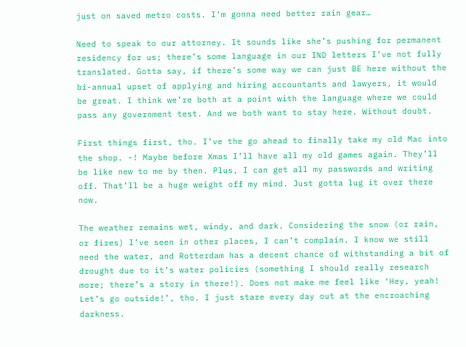just on saved metro costs. I’m gonna need better rain gear…

Need to speak to our attorney. It sounds like she’s pushing for permanent residency for us; there’s some language in our IND letters I’ve not fully translated. Gotta say, if there’s some way we can just BE here without the bi-annual upset of applying and hiring accountants and lawyers, it would be great. I think we’re both at a point with the language where we could pass any government test. And we both want to stay here. Without doubt.

First things first, tho. I’ve the go ahead to finally take my old Mac into the shop. -! Maybe before Xmas I’ll have all my old games again. They’ll be like new to me by then. Plus, I can get all my passwords and writing off. That’ll be a huge weight off my mind. Just gotta lug it over there now.

The weather remains wet, windy, and dark. Considering the snow (or rain, or fires) I’ve seen in other places, I can’t complain. I know we still need the water, and Rotterdam has a decent chance of withstanding a bit of drought due to it’s water policies (something I should really research more; there’s a story in there!). Does not make me feel like ‘Hey, yeah! Let’s go outside!’, tho. I just stare every day out at the encroaching darkness.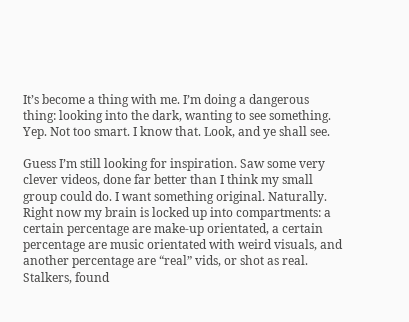It’s become a thing with me. I’m doing a dangerous thing: looking into the dark, wanting to see something. Yep. Not too smart. I know that. Look, and ye shall see.

Guess I’m still looking for inspiration. Saw some very clever videos, done far better than I think my small group could do. I want something original. Naturally. Right now my brain is locked up into compartments: a certain percentage are make-up orientated, a certain percentage are music orientated with weird visuals, and another percentage are “real” vids, or shot as real. Stalkers, found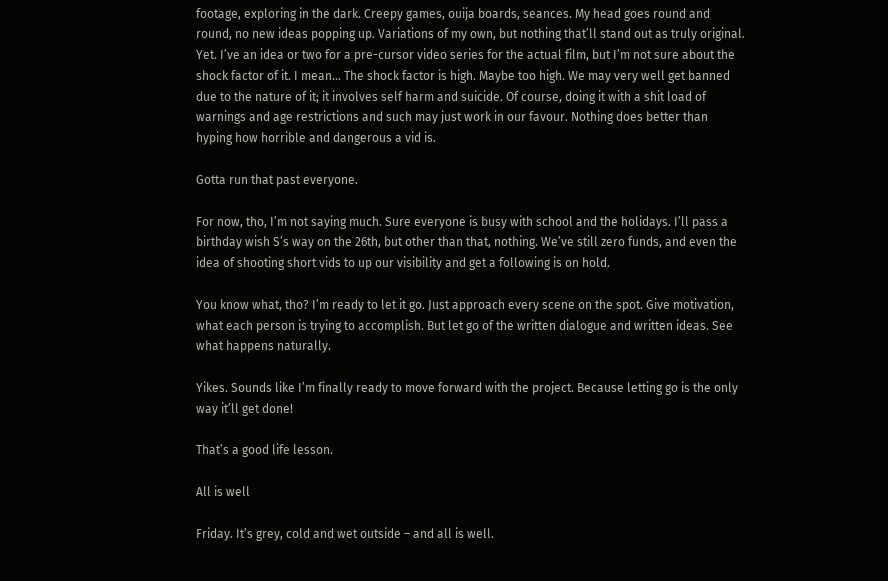footage, exploring in the dark. Creepy games, ouija boards, seances. My head goes round and round, no new ideas popping up. Variations of my own, but nothing that’ll stand out as truly original. Yet. I’ve an idea or two for a pre-cursor video series for the actual film, but I’m not sure about the shock factor of it. I mean… The shock factor is high. Maybe too high. We may very well get banned due to the nature of it; it involves self harm and suicide. Of course, doing it with a shit load of warnings and age restrictions and such may just work in our favour. Nothing does better than hyping how horrible and dangerous a vid is.

Gotta run that past everyone.

For now, tho, I’m not saying much. Sure everyone is busy with school and the holidays. I’ll pass a birthday wish S’s way on the 26th, but other than that, nothing. We’ve still zero funds, and even the idea of shooting short vids to up our visibility and get a following is on hold.

You know what, tho? I’m ready to let it go. Just approach every scene on the spot. Give motivation, what each person is trying to accomplish. But let go of the written dialogue and written ideas. See what happens naturally.

Yikes. Sounds like I’m finally ready to move forward with the project. Because letting go is the only way it’ll get done!

That’s a good life lesson.

All is well

Friday. It’s grey, cold and wet outside – and all is well.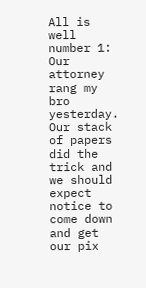All is well number 1: Our attorney rang my bro yesterday. Our stack of papers did the trick and we should expect notice to come down and get our pix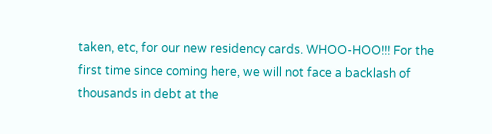taken, etc, for our new residency cards. WHOO-HOO!!! For the first time since coming here, we will not face a backlash of thousands in debt at the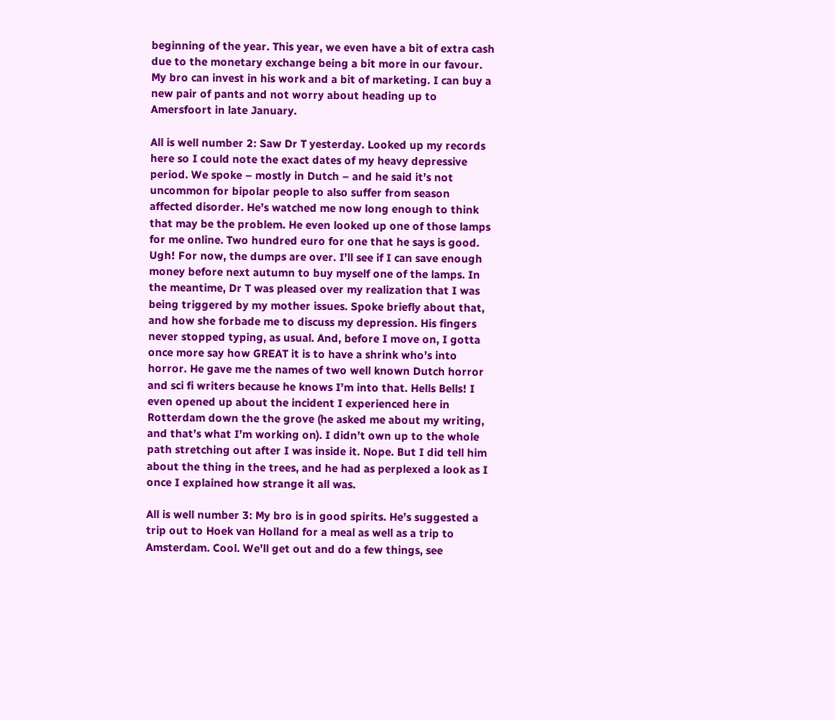beginning of the year. This year, we even have a bit of extra cash due to the monetary exchange being a bit more in our favour. My bro can invest in his work and a bit of marketing. I can buy a new pair of pants and not worry about heading up to Amersfoort in late January.

All is well number 2: Saw Dr T yesterday. Looked up my records here so I could note the exact dates of my heavy depressive period. We spoke – mostly in Dutch – and he said it’s not uncommon for bipolar people to also suffer from season affected disorder. He’s watched me now long enough to think that may be the problem. He even looked up one of those lamps for me online. Two hundred euro for one that he says is good. Ugh! For now, the dumps are over. I’ll see if I can save enough money before next autumn to buy myself one of the lamps. In the meantime, Dr T was pleased over my realization that I was being triggered by my mother issues. Spoke briefly about that, and how she forbade me to discuss my depression. His fingers never stopped typing, as usual. And, before I move on, I gotta once more say how GREAT it is to have a shrink who’s into horror. He gave me the names of two well known Dutch horror and sci fi writers because he knows I’m into that. Hells Bells! I even opened up about the incident I experienced here in Rotterdam down the the grove (he asked me about my writing, and that’s what I’m working on). I didn’t own up to the whole path stretching out after I was inside it. Nope. But I did tell him about the thing in the trees, and he had as perplexed a look as I once I explained how strange it all was.

All is well number 3: My bro is in good spirits. He’s suggested a trip out to Hoek van Holland for a meal as well as a trip to Amsterdam. Cool. We’ll get out and do a few things, see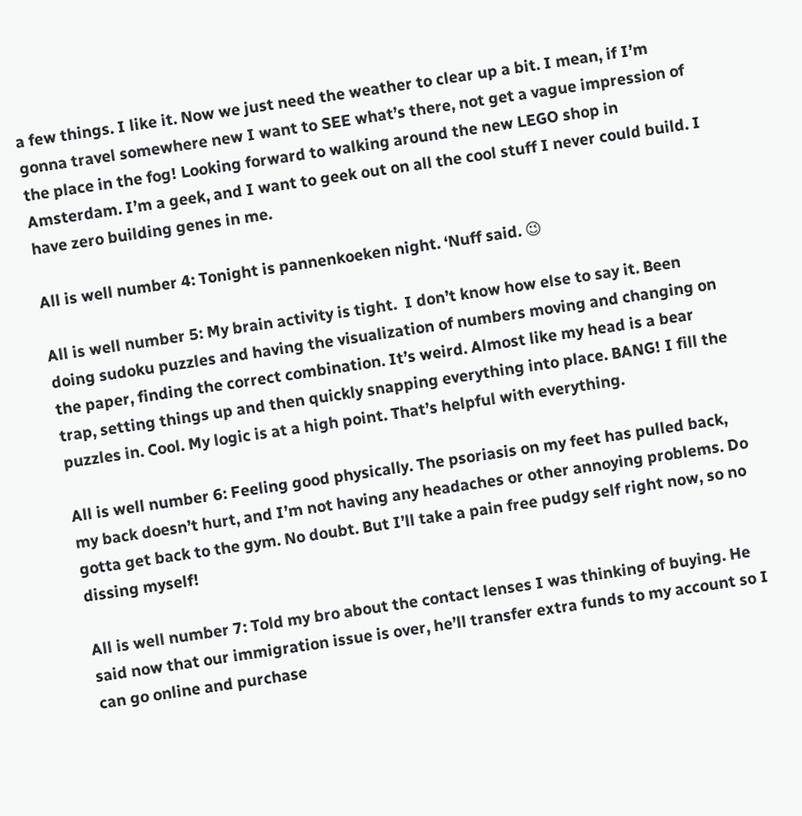a few things. I like it. Now we just need the weather to clear up a bit. I mean, if I’m gonna travel somewhere new I want to SEE what’s there, not get a vague impression of the place in the fog! Looking forward to walking around the new LEGO shop in Amsterdam. I’m a geek, and I want to geek out on all the cool stuff I never could build. I have zero building genes in me.

All is well number 4: Tonight is pannenkoeken night. ‘Nuff said. 😉

All is well number 5: My brain activity is tight.  I don’t know how else to say it. Been doing sudoku puzzles and having the visualization of numbers moving and changing on the paper, finding the correct combination. It’s weird. Almost like my head is a bear trap, setting things up and then quickly snapping everything into place. BANG! I fill the puzzles in. Cool. My logic is at a high point. That’s helpful with everything.

All is well number 6: Feeling good physically. The psoriasis on my feet has pulled back, my back doesn’t hurt, and I’m not having any headaches or other annoying problems. Do gotta get back to the gym. No doubt. But I’ll take a pain free pudgy self right now, so no dissing myself!

All is well number 7: Told my bro about the contact lenses I was thinking of buying. He said now that our immigration issue is over, he’ll transfer extra funds to my account so I can go online and purchase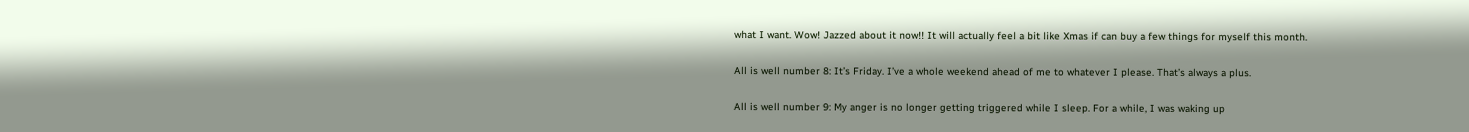what I want. Wow! Jazzed about it now!! It will actually feel a bit like Xmas if can buy a few things for myself this month.

All is well number 8: It’s Friday. I’ve a whole weekend ahead of me to whatever I please. That’s always a plus.

All is well number 9: My anger is no longer getting triggered while I sleep. For a while, I was waking up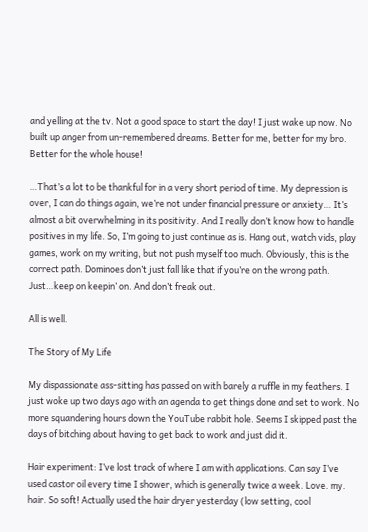and yelling at the tv. Not a good space to start the day! I just wake up now. No built up anger from un-remembered dreams. Better for me, better for my bro. Better for the whole house!

…That’s a lot to be thankful for in a very short period of time. My depression is over, I can do things again, we’re not under financial pressure or anxiety… It’s almost a bit overwhelming in its positivity. And I really don’t know how to handle positives in my life. So, I’m going to just continue as is. Hang out, watch vids, play games, work on my writing, but not push myself too much. Obviously, this is the correct path. Dominoes don’t just fall like that if you’re on the wrong path. Just…keep on keepin’ on. And don’t freak out.

All is well.

The Story of My Life

My dispassionate ass-sitting has passed on with barely a ruffle in my feathers. I just woke up two days ago with an agenda to get things done and set to work. No more squandering hours down the YouTube rabbit hole. Seems I skipped past the days of bitching about having to get back to work and just did it.

Hair experiment: I’ve lost track of where I am with applications. Can say I’ve used castor oil every time I shower, which is generally twice a week. Love. my. hair. So soft! Actually used the hair dryer yesterday (low setting, cool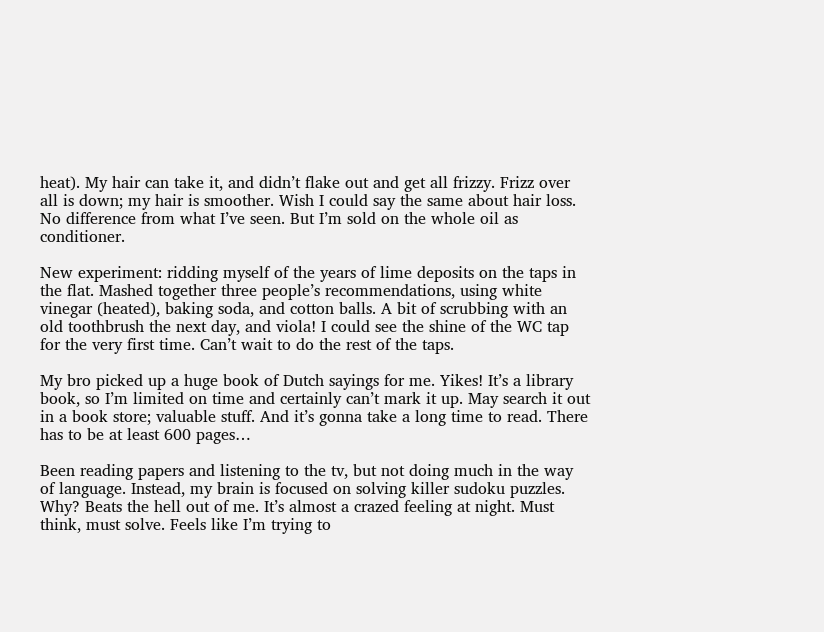heat). My hair can take it, and didn’t flake out and get all frizzy. Frizz over all is down; my hair is smoother. Wish I could say the same about hair loss. No difference from what I’ve seen. But I’m sold on the whole oil as conditioner.

New experiment: ridding myself of the years of lime deposits on the taps in the flat. Mashed together three people’s recommendations, using white vinegar (heated), baking soda, and cotton balls. A bit of scrubbing with an old toothbrush the next day, and viola! I could see the shine of the WC tap for the very first time. Can’t wait to do the rest of the taps.

My bro picked up a huge book of Dutch sayings for me. Yikes! It’s a library book, so I’m limited on time and certainly can’t mark it up. May search it out in a book store; valuable stuff. And it’s gonna take a long time to read. There has to be at least 600 pages…

Been reading papers and listening to the tv, but not doing much in the way of language. Instead, my brain is focused on solving killer sudoku puzzles. Why? Beats the hell out of me. It’s almost a crazed feeling at night. Must think, must solve. Feels like I’m trying to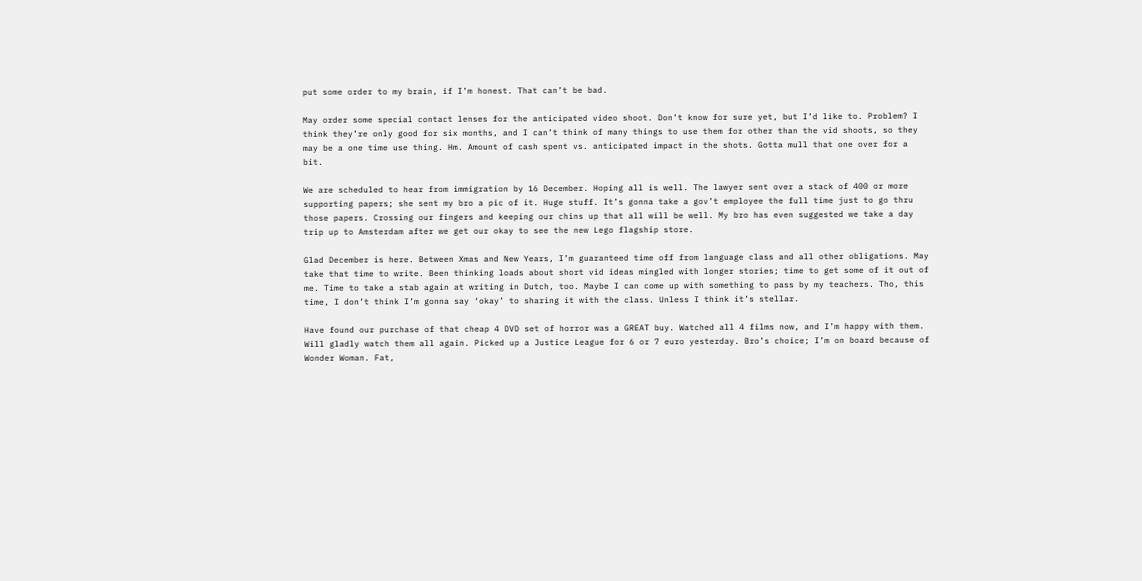put some order to my brain, if I’m honest. That can’t be bad.

May order some special contact lenses for the anticipated video shoot. Don’t know for sure yet, but I’d like to. Problem? I think they’re only good for six months, and I can’t think of many things to use them for other than the vid shoots, so they may be a one time use thing. Hm. Amount of cash spent vs. anticipated impact in the shots. Gotta mull that one over for a bit.

We are scheduled to hear from immigration by 16 December. Hoping all is well. The lawyer sent over a stack of 400 or more supporting papers; she sent my bro a pic of it. Huge stuff. It’s gonna take a gov’t employee the full time just to go thru those papers. Crossing our fingers and keeping our chins up that all will be well. My bro has even suggested we take a day trip up to Amsterdam after we get our okay to see the new Lego flagship store.

Glad December is here. Between Xmas and New Years, I’m guaranteed time off from language class and all other obligations. May take that time to write. Been thinking loads about short vid ideas mingled with longer stories; time to get some of it out of me. Time to take a stab again at writing in Dutch, too. Maybe I can come up with something to pass by my teachers. Tho, this time, I don’t think I’m gonna say ‘okay’ to sharing it with the class. Unless I think it’s stellar.

Have found our purchase of that cheap 4 DVD set of horror was a GREAT buy. Watched all 4 films now, and I’m happy with them. Will gladly watch them all again. Picked up a Justice League for 6 or 7 euro yesterday. Bro’s choice; I’m on board because of Wonder Woman. Fat,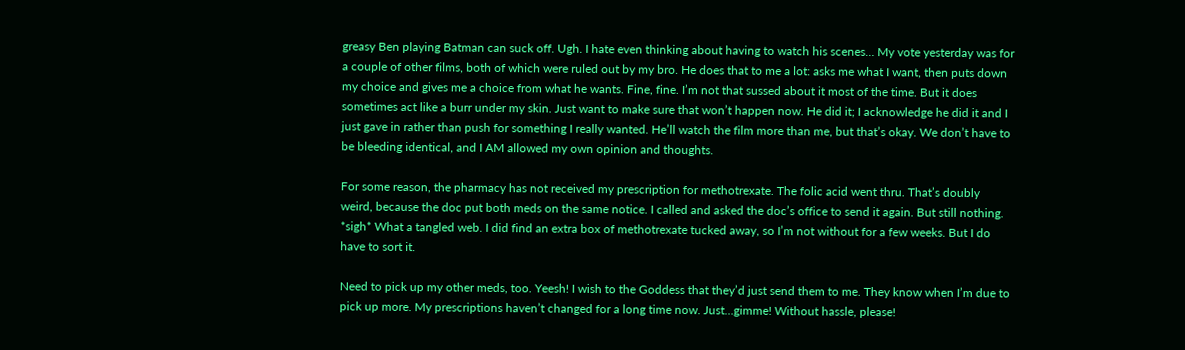greasy Ben playing Batman can suck off. Ugh. I hate even thinking about having to watch his scenes… My vote yesterday was for a couple of other films, both of which were ruled out by my bro. He does that to me a lot: asks me what I want, then puts down my choice and gives me a choice from what he wants. Fine, fine. I’m not that sussed about it most of the time. But it does sometimes act like a burr under my skin. Just want to make sure that won’t happen now. He did it; I acknowledge he did it and I just gave in rather than push for something I really wanted. He’ll watch the film more than me, but that’s okay. We don’t have to be bleeding identical, and I AM allowed my own opinion and thoughts.

For some reason, the pharmacy has not received my prescription for methotrexate. The folic acid went thru. That’s doubly weird, because the doc put both meds on the same notice. I called and asked the doc’s office to send it again. But still nothing. *sigh* What a tangled web. I did find an extra box of methotrexate tucked away, so I’m not without for a few weeks. But I do have to sort it.

Need to pick up my other meds, too. Yeesh! I wish to the Goddess that they’d just send them to me. They know when I’m due to pick up more. My prescriptions haven’t changed for a long time now. Just…gimme! Without hassle, please!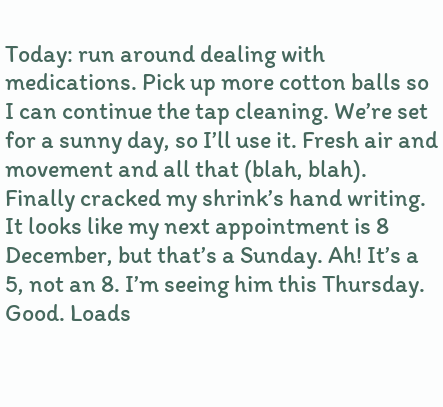Today: run around dealing with medications. Pick up more cotton balls so I can continue the tap cleaning. We’re set for a sunny day, so I’ll use it. Fresh air and movement and all that (blah, blah). Finally cracked my shrink’s hand writing. It looks like my next appointment is 8 December, but that’s a Sunday. Ah! It’s a 5, not an 8. I’m seeing him this Thursday. Good. Loads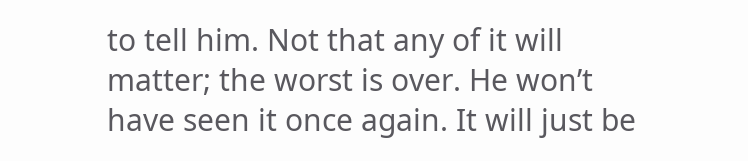to tell him. Not that any of it will matter; the worst is over. He won’t have seen it once again. It will just be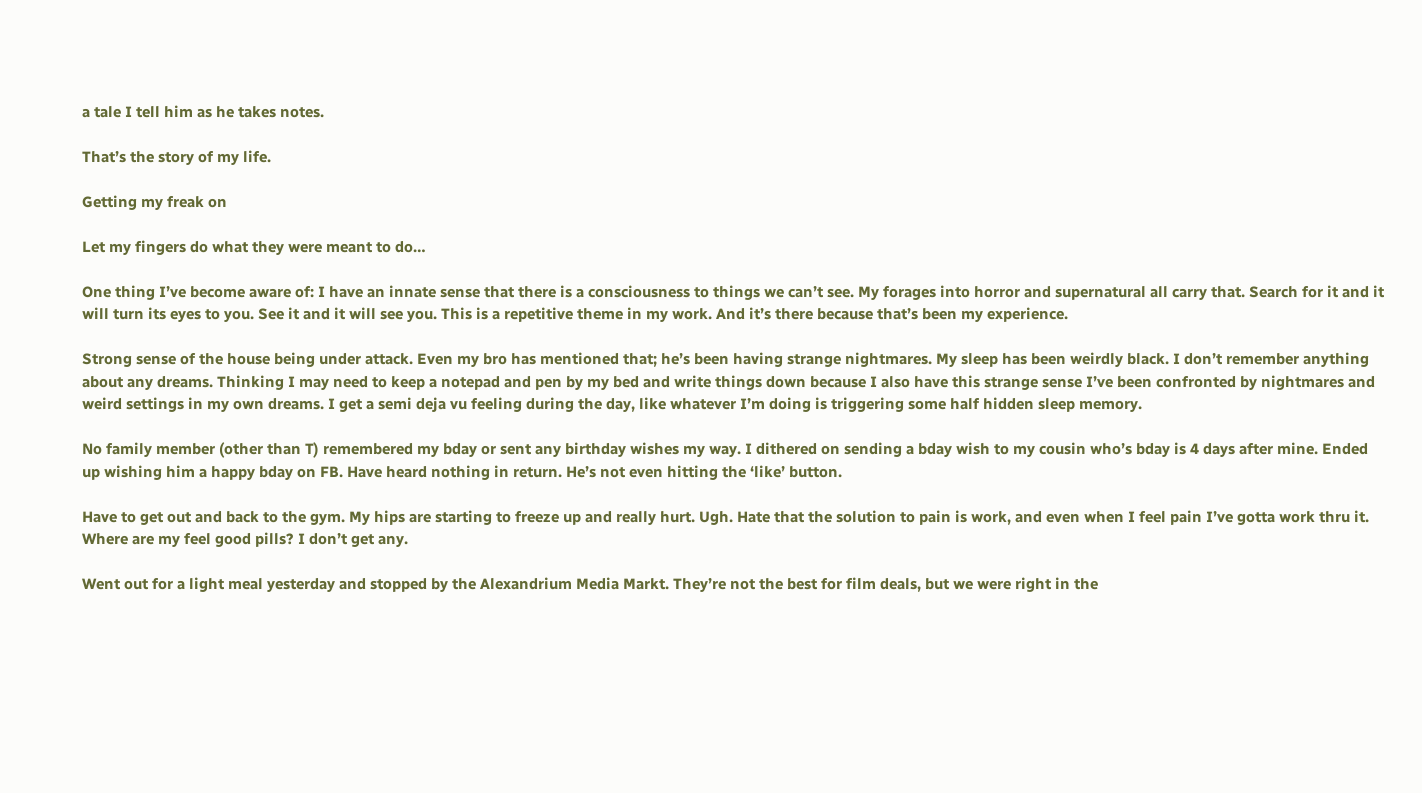a tale I tell him as he takes notes.

That’s the story of my life.

Getting my freak on

Let my fingers do what they were meant to do…

One thing I’ve become aware of: I have an innate sense that there is a consciousness to things we can’t see. My forages into horror and supernatural all carry that. Search for it and it will turn its eyes to you. See it and it will see you. This is a repetitive theme in my work. And it’s there because that’s been my experience.

Strong sense of the house being under attack. Even my bro has mentioned that; he’s been having strange nightmares. My sleep has been weirdly black. I don’t remember anything about any dreams. Thinking I may need to keep a notepad and pen by my bed and write things down because I also have this strange sense I’ve been confronted by nightmares and weird settings in my own dreams. I get a semi deja vu feeling during the day, like whatever I’m doing is triggering some half hidden sleep memory.

No family member (other than T) remembered my bday or sent any birthday wishes my way. I dithered on sending a bday wish to my cousin who’s bday is 4 days after mine. Ended up wishing him a happy bday on FB. Have heard nothing in return. He’s not even hitting the ‘like’ button.

Have to get out and back to the gym. My hips are starting to freeze up and really hurt. Ugh. Hate that the solution to pain is work, and even when I feel pain I’ve gotta work thru it. Where are my feel good pills? I don’t get any.

Went out for a light meal yesterday and stopped by the Alexandrium Media Markt. They’re not the best for film deals, but we were right in the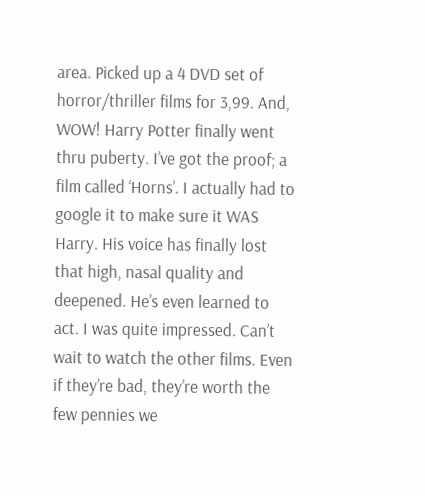area. Picked up a 4 DVD set of horror/thriller films for 3,99. And, WOW! Harry Potter finally went thru puberty. I’ve got the proof; a film called ‘Horns’. I actually had to google it to make sure it WAS Harry. His voice has finally lost that high, nasal quality and deepened. He’s even learned to act. I was quite impressed. Can’t wait to watch the other films. Even if they’re bad, they’re worth the few pennies we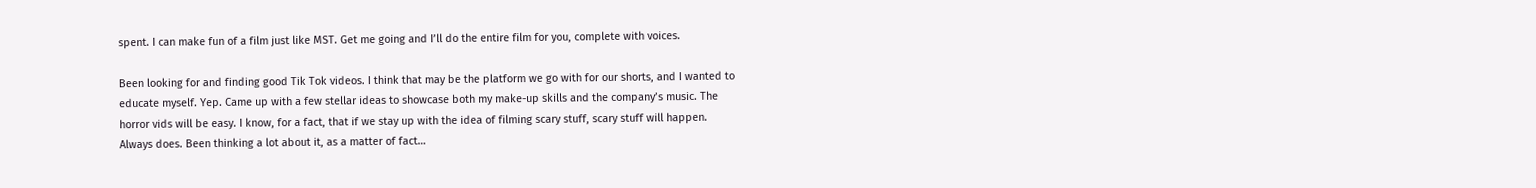spent. I can make fun of a film just like MST. Get me going and I’ll do the entire film for you, complete with voices.

Been looking for and finding good Tik Tok videos. I think that may be the platform we go with for our shorts, and I wanted to educate myself. Yep. Came up with a few stellar ideas to showcase both my make-up skills and the company’s music. The horror vids will be easy. I know, for a fact, that if we stay up with the idea of filming scary stuff, scary stuff will happen. Always does. Been thinking a lot about it, as a matter of fact…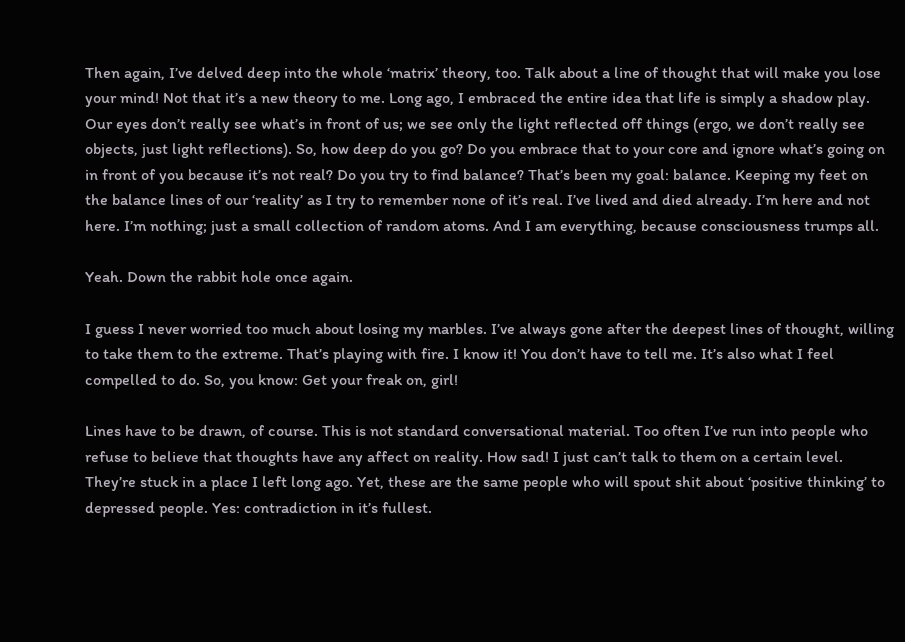Then again, I’ve delved deep into the whole ‘matrix’ theory, too. Talk about a line of thought that will make you lose your mind! Not that it’s a new theory to me. Long ago, I embraced the entire idea that life is simply a shadow play. Our eyes don’t really see what’s in front of us; we see only the light reflected off things (ergo, we don’t really see objects, just light reflections). So, how deep do you go? Do you embrace that to your core and ignore what’s going on in front of you because it’s not real? Do you try to find balance? That’s been my goal: balance. Keeping my feet on the balance lines of our ‘reality’ as I try to remember none of it’s real. I’ve lived and died already. I’m here and not here. I’m nothing; just a small collection of random atoms. And I am everything, because consciousness trumps all.

Yeah. Down the rabbit hole once again.

I guess I never worried too much about losing my marbles. I’ve always gone after the deepest lines of thought, willing to take them to the extreme. That’s playing with fire. I know it! You don’t have to tell me. It’s also what I feel compelled to do. So, you know: Get your freak on, girl!

Lines have to be drawn, of course. This is not standard conversational material. Too often I’ve run into people who refuse to believe that thoughts have any affect on reality. How sad! I just can’t talk to them on a certain level. They’re stuck in a place I left long ago. Yet, these are the same people who will spout shit about ‘positive thinking’ to depressed people. Yes: contradiction in it’s fullest.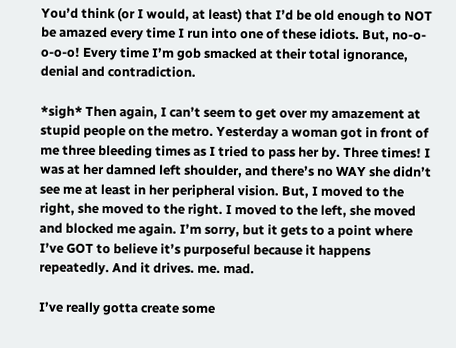You’d think (or I would, at least) that I’d be old enough to NOT be amazed every time I run into one of these idiots. But, no-o-o-o-o! Every time I’m gob smacked at their total ignorance, denial and contradiction.

*sigh* Then again, I can’t seem to get over my amazement at stupid people on the metro. Yesterday a woman got in front of me three bleeding times as I tried to pass her by. Three times! I was at her damned left shoulder, and there’s no WAY she didn’t see me at least in her peripheral vision. But, I moved to the right, she moved to the right. I moved to the left, she moved and blocked me again. I’m sorry, but it gets to a point where I’ve GOT to believe it’s purposeful because it happens repeatedly. And it drives. me. mad.

I’ve really gotta create some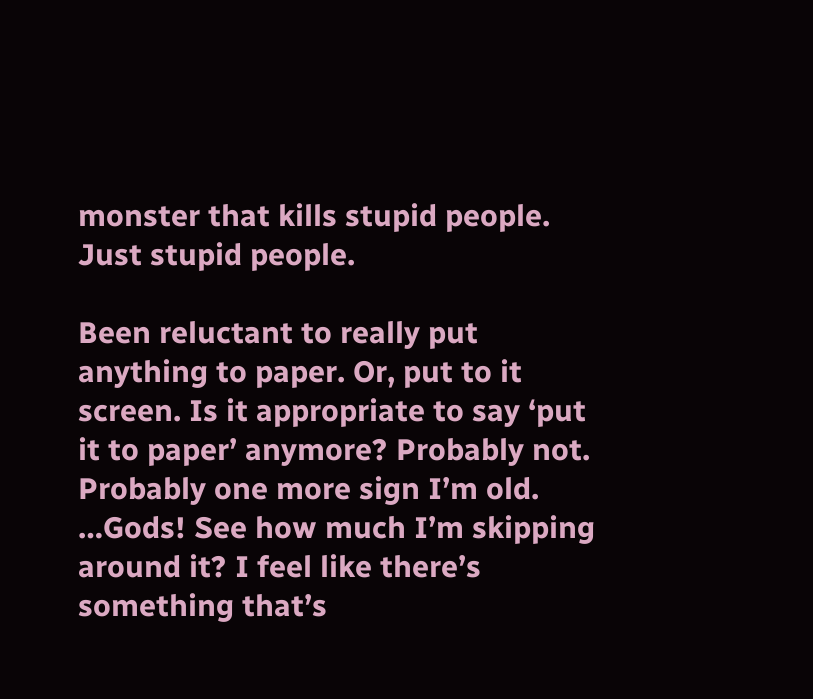monster that kills stupid people. Just stupid people.

Been reluctant to really put anything to paper. Or, put to it screen. Is it appropriate to say ‘put it to paper’ anymore? Probably not. Probably one more sign I’m old. …Gods! See how much I’m skipping around it? I feel like there’s something that’s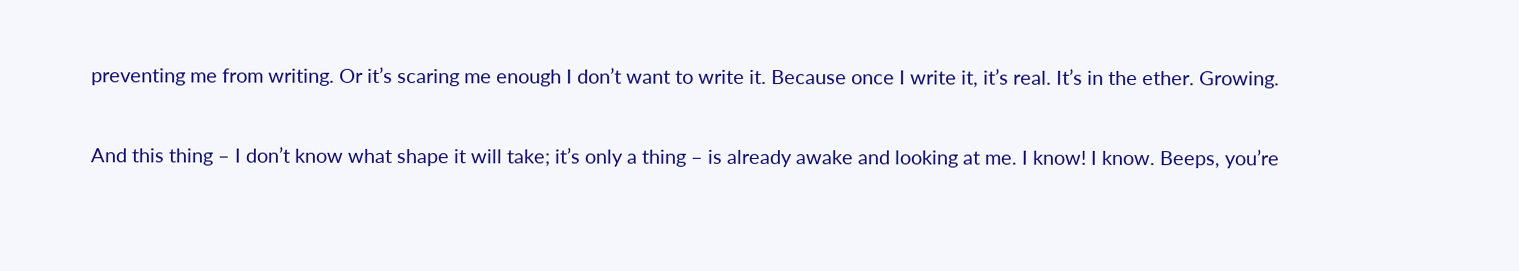preventing me from writing. Or it’s scaring me enough I don’t want to write it. Because once I write it, it’s real. It’s in the ether. Growing.

And this thing – I don’t know what shape it will take; it’s only a thing – is already awake and looking at me. I know! I know. Beeps, you’re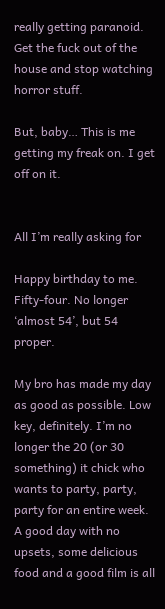really getting paranoid. Get the fuck out of the house and stop watching horror stuff.

But, baby… This is me getting my freak on. I get off on it.


All I’m really asking for

Happy birthday to me. Fifty-four. No longer ‘almost 54’, but 54 proper.

My bro has made my day as good as possible. Low key, definitely. I’m no longer the 20 (or 30 something) it chick who wants to party, party, party for an entire week. A good day with no upsets, some delicious food and a good film is all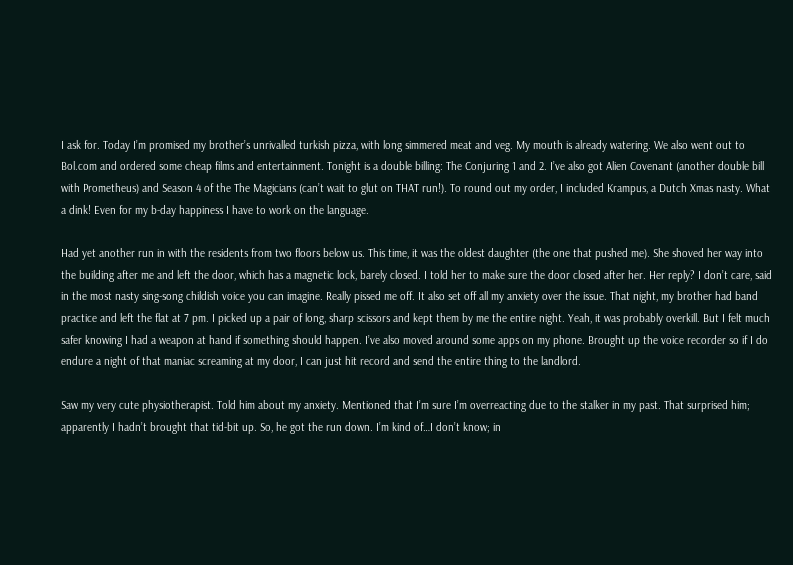I ask for. Today I’m promised my brother’s unrivalled turkish pizza, with long simmered meat and veg. My mouth is already watering. We also went out to Bol.com and ordered some cheap films and entertainment. Tonight is a double billing: The Conjuring 1 and 2. I’ve also got Alien Covenant (another double bill with Prometheus) and Season 4 of the The Magicians (can’t wait to glut on THAT run!). To round out my order, I included Krampus, a Dutch Xmas nasty. What a dink! Even for my b-day happiness I have to work on the language.

Had yet another run in with the residents from two floors below us. This time, it was the oldest daughter (the one that pushed me). She shoved her way into the building after me and left the door, which has a magnetic lock, barely closed. I told her to make sure the door closed after her. Her reply? I don’t care, said in the most nasty sing-song childish voice you can imagine. Really pissed me off. It also set off all my anxiety over the issue. That night, my brother had band practice and left the flat at 7 pm. I picked up a pair of long, sharp scissors and kept them by me the entire night. Yeah, it was probably overkill. But I felt much safer knowing I had a weapon at hand if something should happen. I’ve also moved around some apps on my phone. Brought up the voice recorder so if I do endure a night of that maniac screaming at my door, I can just hit record and send the entire thing to the landlord.

Saw my very cute physiotherapist. Told him about my anxiety. Mentioned that I’m sure I’m overreacting due to the stalker in my past. That surprised him; apparently I hadn’t brought that tid-bit up. So, he got the run down. I’m kind of…I don’t know; in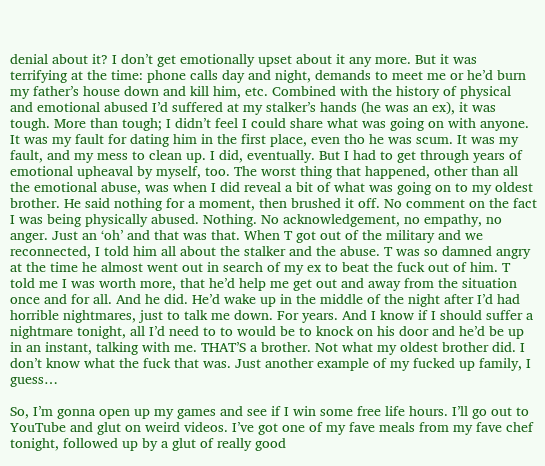denial about it? I don’t get emotionally upset about it any more. But it was terrifying at the time: phone calls day and night, demands to meet me or he’d burn my father’s house down and kill him, etc. Combined with the history of physical and emotional abused I’d suffered at my stalker’s hands (he was an ex), it was tough. More than tough; I didn’t feel I could share what was going on with anyone. It was my fault for dating him in the first place, even tho he was scum. It was my fault, and my mess to clean up. I did, eventually. But I had to get through years of emotional upheaval by myself, too. The worst thing that happened, other than all the emotional abuse, was when I did reveal a bit of what was going on to my oldest brother. He said nothing for a moment, then brushed it off. No comment on the fact I was being physically abused. Nothing. No acknowledgement, no empathy, no anger. Just an ‘oh’ and that was that. When T got out of the military and we reconnected, I told him all about the stalker and the abuse. T was so damned angry at the time he almost went out in search of my ex to beat the fuck out of him. T told me I was worth more, that he’d help me get out and away from the situation once and for all. And he did. He’d wake up in the middle of the night after I’d had horrible nightmares, just to talk me down. For years. And I know if I should suffer a nightmare tonight, all I’d need to to would be to knock on his door and he’d be up in an instant, talking with me. THAT’S a brother. Not what my oldest brother did. I don’t know what the fuck that was. Just another example of my fucked up family, I guess…

So, I’m gonna open up my games and see if I win some free life hours. I’ll go out to YouTube and glut on weird videos. I’ve got one of my fave meals from my fave chef tonight, followed up by a glut of really good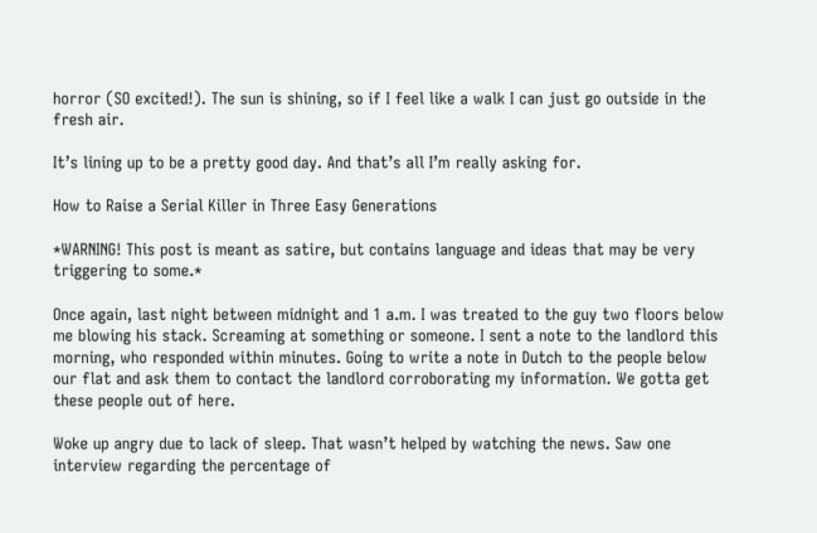horror (SO excited!). The sun is shining, so if I feel like a walk I can just go outside in the fresh air.

It’s lining up to be a pretty good day. And that’s all I’m really asking for.

How to Raise a Serial Killer in Three Easy Generations

*WARNING! This post is meant as satire, but contains language and ideas that may be very triggering to some.*

Once again, last night between midnight and 1 a.m. I was treated to the guy two floors below me blowing his stack. Screaming at something or someone. I sent a note to the landlord this morning, who responded within minutes. Going to write a note in Dutch to the people below our flat and ask them to contact the landlord corroborating my information. We gotta get these people out of here.

Woke up angry due to lack of sleep. That wasn’t helped by watching the news. Saw one interview regarding the percentage of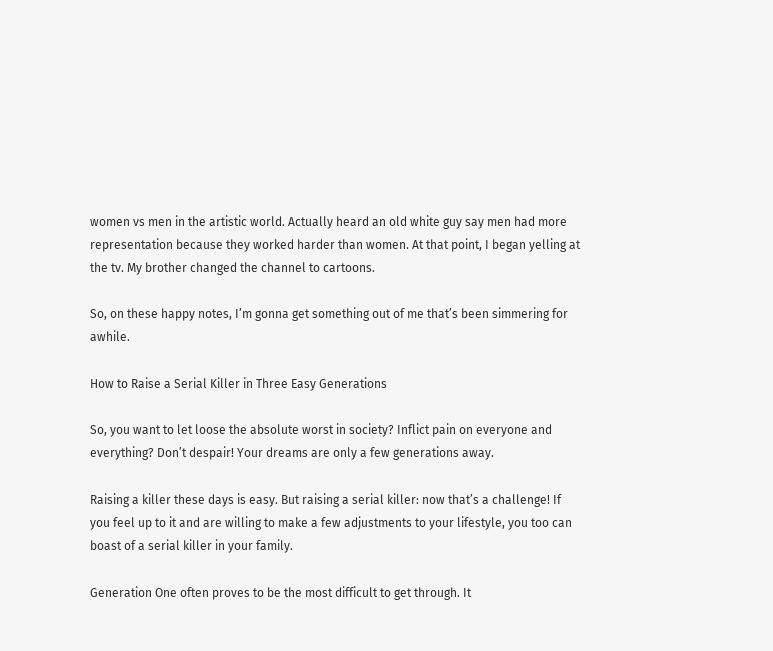women vs men in the artistic world. Actually heard an old white guy say men had more representation because they worked harder than women. At that point, I began yelling at the tv. My brother changed the channel to cartoons.

So, on these happy notes, I’m gonna get something out of me that’s been simmering for awhile.

How to Raise a Serial Killer in Three Easy Generations

So, you want to let loose the absolute worst in society? Inflict pain on everyone and everything? Don’t despair! Your dreams are only a few generations away.

Raising a killer these days is easy. But raising a serial killer: now that’s a challenge! If you feel up to it and are willing to make a few adjustments to your lifestyle, you too can boast of a serial killer in your family.

Generation One often proves to be the most difficult to get through. It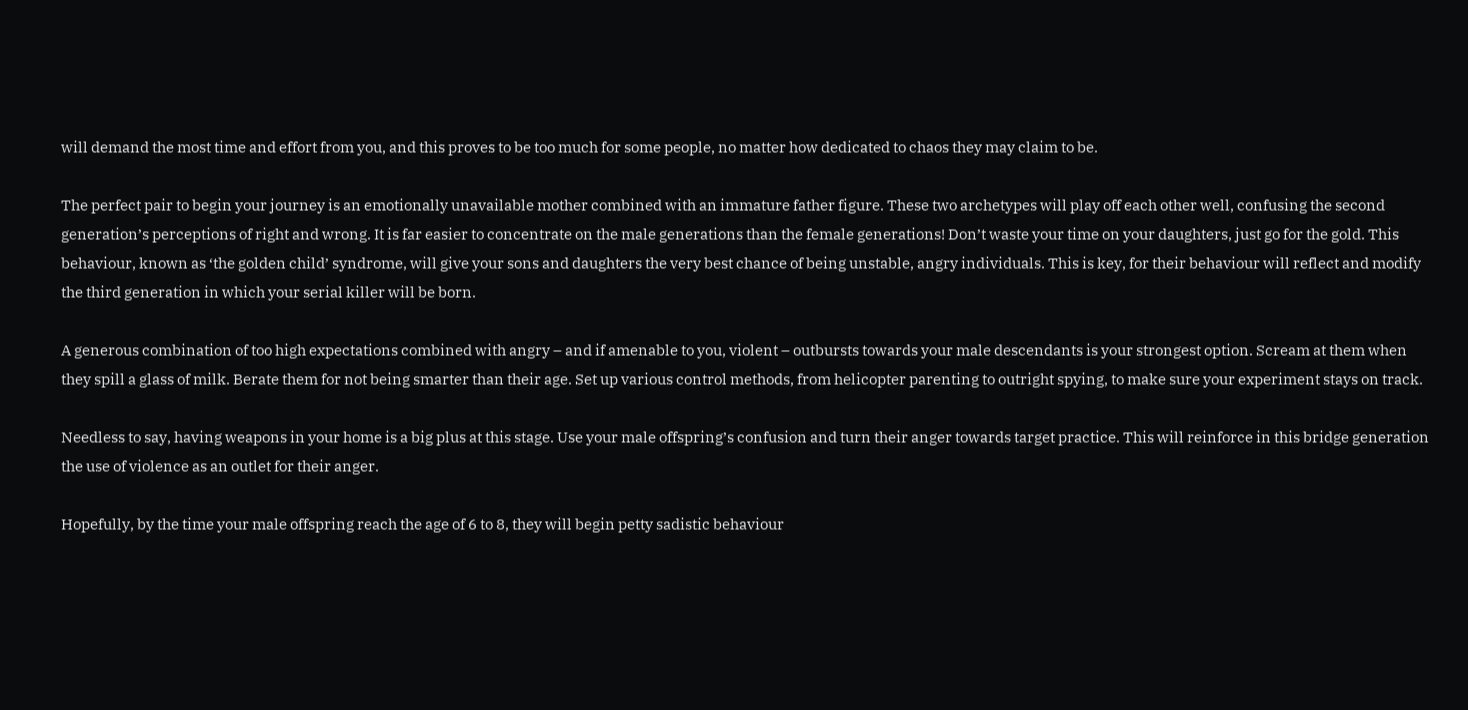will demand the most time and effort from you, and this proves to be too much for some people, no matter how dedicated to chaos they may claim to be.

The perfect pair to begin your journey is an emotionally unavailable mother combined with an immature father figure. These two archetypes will play off each other well, confusing the second generation’s perceptions of right and wrong. It is far easier to concentrate on the male generations than the female generations! Don’t waste your time on your daughters, just go for the gold. This behaviour, known as ‘the golden child’ syndrome, will give your sons and daughters the very best chance of being unstable, angry individuals. This is key, for their behaviour will reflect and modify the third generation in which your serial killer will be born.

A generous combination of too high expectations combined with angry – and if amenable to you, violent – outbursts towards your male descendants is your strongest option. Scream at them when they spill a glass of milk. Berate them for not being smarter than their age. Set up various control methods, from helicopter parenting to outright spying, to make sure your experiment stays on track.

Needless to say, having weapons in your home is a big plus at this stage. Use your male offspring’s confusion and turn their anger towards target practice. This will reinforce in this bridge generation the use of violence as an outlet for their anger.

Hopefully, by the time your male offspring reach the age of 6 to 8, they will begin petty sadistic behaviour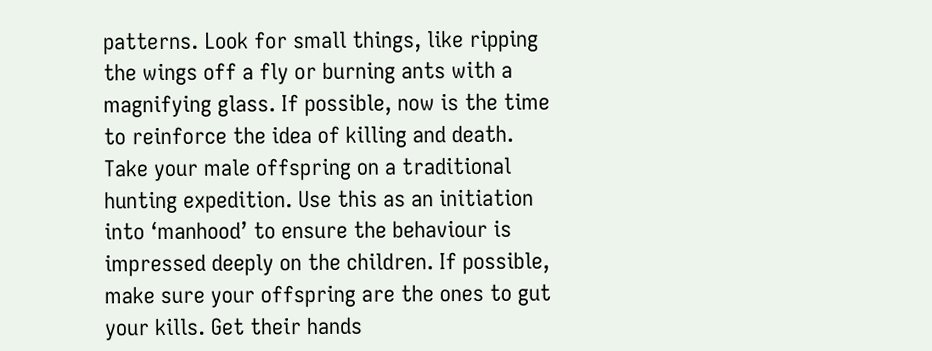patterns. Look for small things, like ripping the wings off a fly or burning ants with a magnifying glass. If possible, now is the time to reinforce the idea of killing and death. Take your male offspring on a traditional hunting expedition. Use this as an initiation into ‘manhood’ to ensure the behaviour is impressed deeply on the children. If possible, make sure your offspring are the ones to gut your kills. Get their hands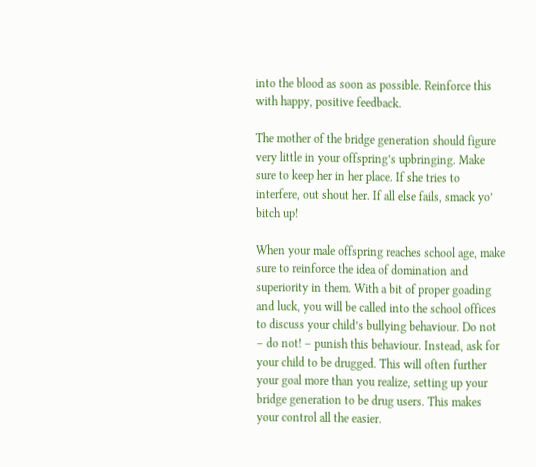into the blood as soon as possible. Reinforce this with happy, positive feedback.

The mother of the bridge generation should figure very little in your offspring’s upbringing. Make sure to keep her in her place. If she tries to interfere, out shout her. If all else fails, smack yo’ bitch up!

When your male offspring reaches school age, make sure to reinforce the idea of domination and superiority in them. With a bit of proper goading and luck, you will be called into the school offices to discuss your child’s bullying behaviour. Do not – do not! – punish this behaviour. Instead, ask for your child to be drugged. This will often further your goal more than you realize, setting up your bridge generation to be drug users. This makes your control all the easier.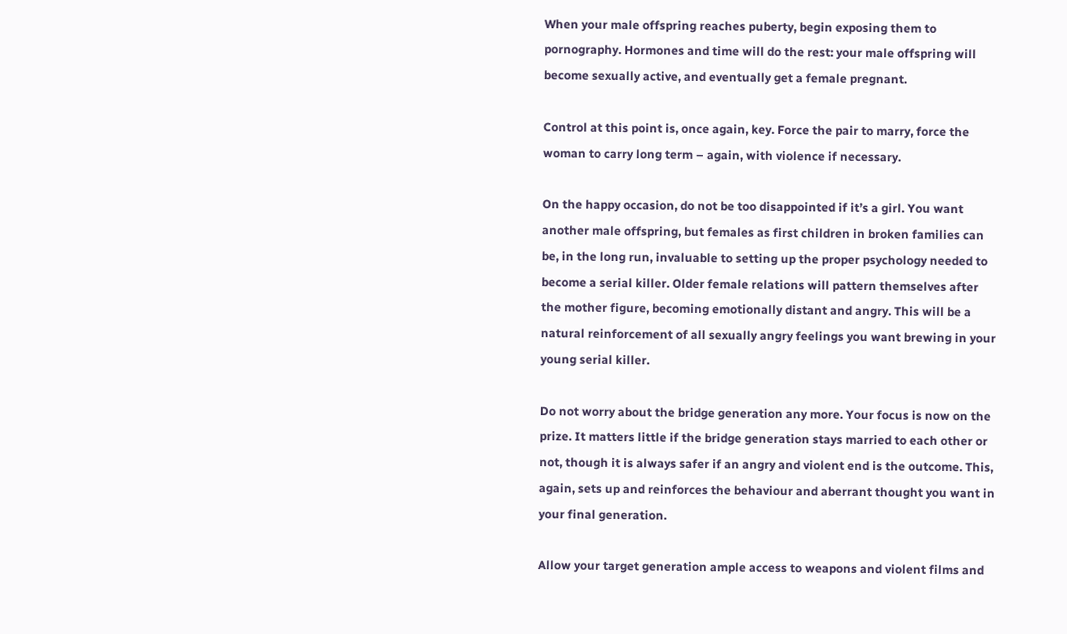When your male offspring reaches puberty, begin exposing them to pornography. Hormones and time will do the rest: your male offspring will become sexually active, and eventually get a female pregnant.

Control at this point is, once again, key. Force the pair to marry, force the woman to carry long term – again, with violence if necessary.

On the happy occasion, do not be too disappointed if it’s a girl. You want another male offspring, but females as first children in broken families can be, in the long run, invaluable to setting up the proper psychology needed to become a serial killer. Older female relations will pattern themselves after the mother figure, becoming emotionally distant and angry. This will be a natural reinforcement of all sexually angry feelings you want brewing in your young serial killer.

Do not worry about the bridge generation any more. Your focus is now on the prize. It matters little if the bridge generation stays married to each other or not, though it is always safer if an angry and violent end is the outcome. This, again, sets up and reinforces the behaviour and aberrant thought you want in your final generation.

Allow your target generation ample access to weapons and violent films and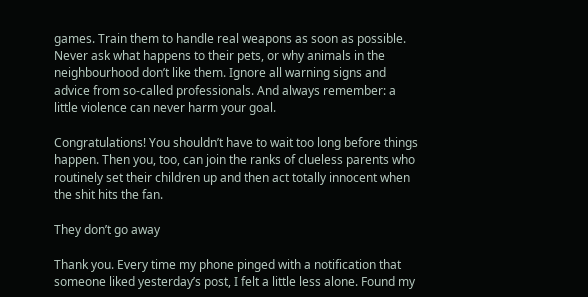games. Train them to handle real weapons as soon as possible. Never ask what happens to their pets, or why animals in the neighbourhood don’t like them. Ignore all warning signs and advice from so-called professionals. And always remember: a little violence can never harm your goal.

Congratulations! You shouldn’t have to wait too long before things happen. Then you, too, can join the ranks of clueless parents who routinely set their children up and then act totally innocent when the shit hits the fan.

They don’t go away

Thank you. Every time my phone pinged with a notification that someone liked yesterday’s post, I felt a little less alone. Found my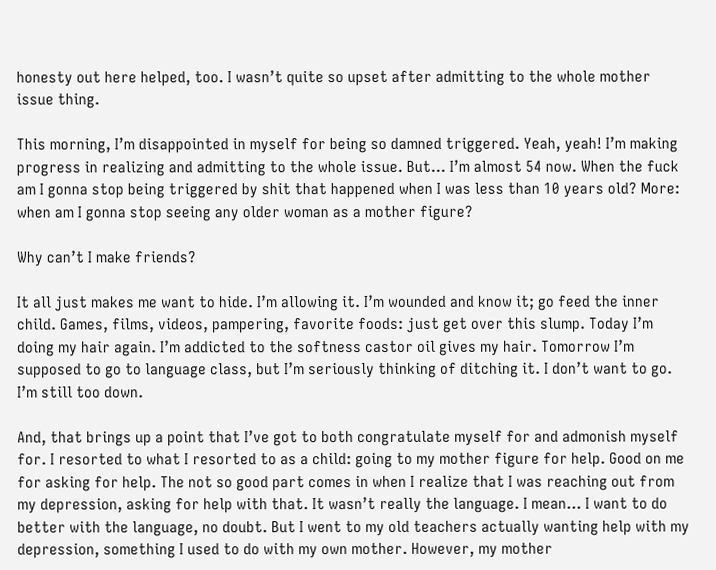honesty out here helped, too. I wasn’t quite so upset after admitting to the whole mother issue thing.

This morning, I’m disappointed in myself for being so damned triggered. Yeah, yeah! I’m making progress in realizing and admitting to the whole issue. But… I’m almost 54 now. When the fuck am I gonna stop being triggered by shit that happened when I was less than 10 years old? More: when am I gonna stop seeing any older woman as a mother figure?

Why can’t I make friends?

It all just makes me want to hide. I’m allowing it. I’m wounded and know it; go feed the inner child. Games, films, videos, pampering, favorite foods: just get over this slump. Today I’m doing my hair again. I’m addicted to the softness castor oil gives my hair. Tomorrow I’m supposed to go to language class, but I’m seriously thinking of ditching it. I don’t want to go. I’m still too down.

And, that brings up a point that I’ve got to both congratulate myself for and admonish myself for. I resorted to what I resorted to as a child: going to my mother figure for help. Good on me for asking for help. The not so good part comes in when I realize that I was reaching out from my depression, asking for help with that. It wasn’t really the language. I mean… I want to do better with the language, no doubt. But I went to my old teachers actually wanting help with my depression, something I used to do with my own mother. However, my mother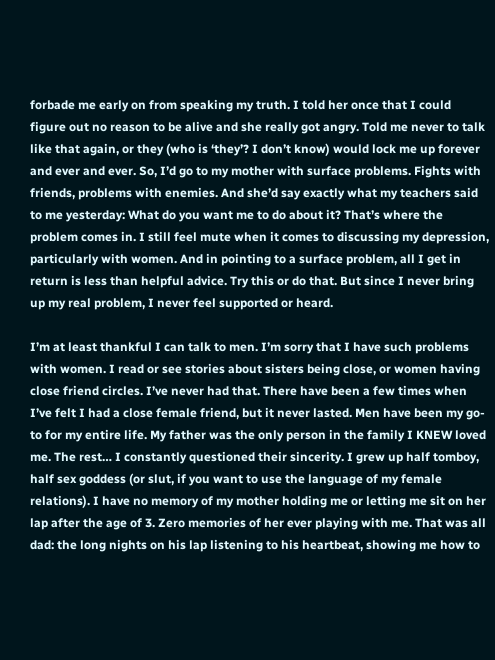forbade me early on from speaking my truth. I told her once that I could figure out no reason to be alive and she really got angry. Told me never to talk like that again, or they (who is ‘they’? I don’t know) would lock me up forever and ever and ever. So, I’d go to my mother with surface problems. Fights with friends, problems with enemies. And she’d say exactly what my teachers said to me yesterday: What do you want me to do about it? That’s where the problem comes in. I still feel mute when it comes to discussing my depression, particularly with women. And in pointing to a surface problem, all I get in return is less than helpful advice. Try this or do that. But since I never bring up my real problem, I never feel supported or heard.

I’m at least thankful I can talk to men. I’m sorry that I have such problems with women. I read or see stories about sisters being close, or women having close friend circles. I’ve never had that. There have been a few times when I’ve felt I had a close female friend, but it never lasted. Men have been my go-to for my entire life. My father was the only person in the family I KNEW loved me. The rest… I constantly questioned their sincerity. I grew up half tomboy, half sex goddess (or slut, if you want to use the language of my female relations). I have no memory of my mother holding me or letting me sit on her lap after the age of 3. Zero memories of her ever playing with me. That was all dad: the long nights on his lap listening to his heartbeat, showing me how to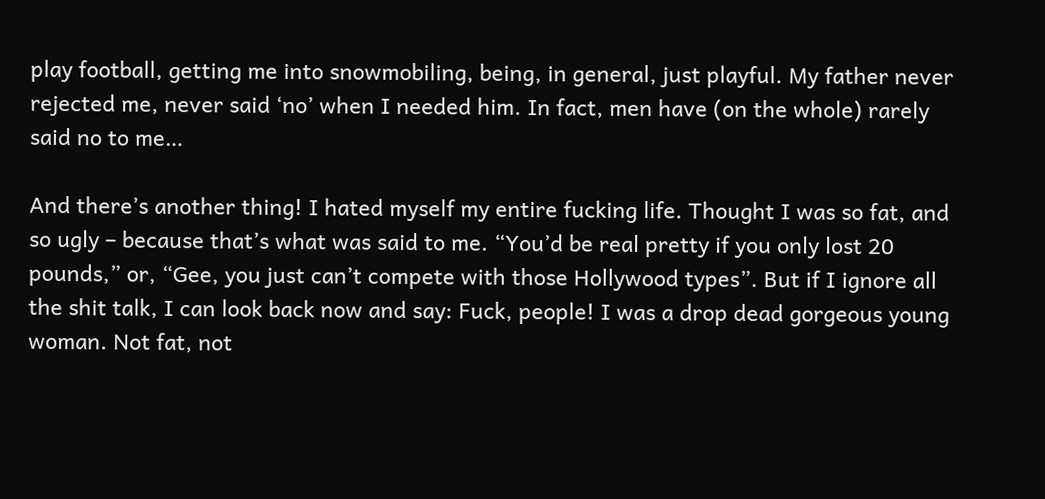play football, getting me into snowmobiling, being, in general, just playful. My father never rejected me, never said ‘no’ when I needed him. In fact, men have (on the whole) rarely said no to me…

And there’s another thing! I hated myself my entire fucking life. Thought I was so fat, and so ugly – because that’s what was said to me. “You’d be real pretty if you only lost 20 pounds,” or, “Gee, you just can’t compete with those Hollywood types”. But if I ignore all the shit talk, I can look back now and say: Fuck, people! I was a drop dead gorgeous young woman. Not fat, not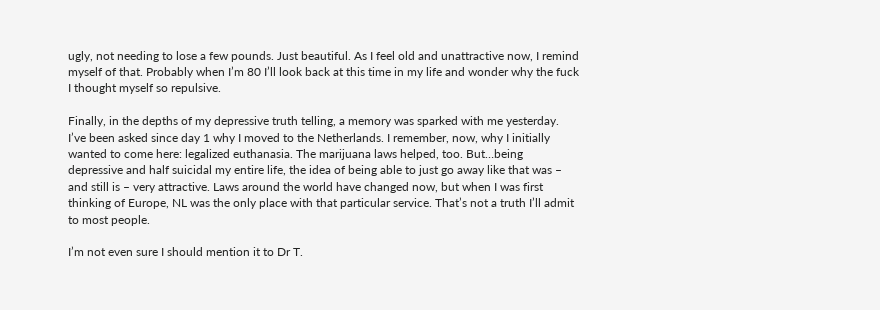ugly, not needing to lose a few pounds. Just beautiful. As I feel old and unattractive now, I remind myself of that. Probably when I’m 80 I’ll look back at this time in my life and wonder why the fuck I thought myself so repulsive.

Finally, in the depths of my depressive truth telling, a memory was sparked with me yesterday. I’ve been asked since day 1 why I moved to the Netherlands. I remember, now, why I initially wanted to come here: legalized euthanasia. The marijuana laws helped, too. But…being depressive and half suicidal my entire life, the idea of being able to just go away like that was – and still is – very attractive. Laws around the world have changed now, but when I was first thinking of Europe, NL was the only place with that particular service. That’s not a truth I’ll admit to most people.

I’m not even sure I should mention it to Dr T.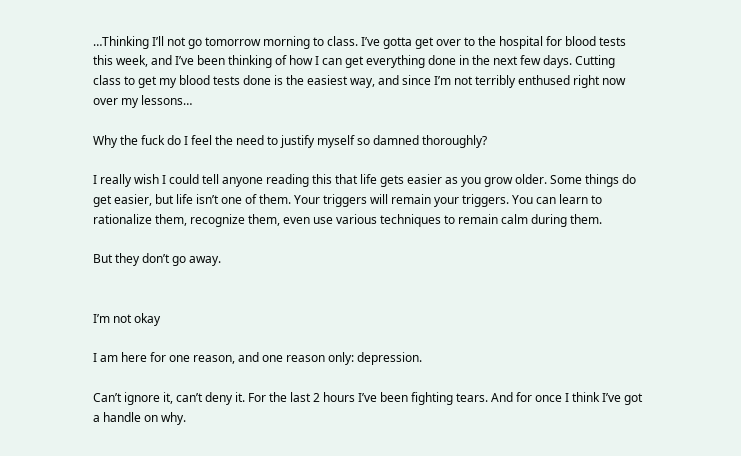…Thinking I’ll not go tomorrow morning to class. I’ve gotta get over to the hospital for blood tests this week, and I’ve been thinking of how I can get everything done in the next few days. Cutting class to get my blood tests done is the easiest way, and since I’m not terribly enthused right now over my lessons…

Why the fuck do I feel the need to justify myself so damned thoroughly?

I really wish I could tell anyone reading this that life gets easier as you grow older. Some things do get easier, but life isn’t one of them. Your triggers will remain your triggers. You can learn to rationalize them, recognize them, even use various techniques to remain calm during them.

But they don’t go away.


I’m not okay

I am here for one reason, and one reason only: depression.

Can’t ignore it, can’t deny it. For the last 2 hours I’ve been fighting tears. And for once I think I’ve got a handle on why.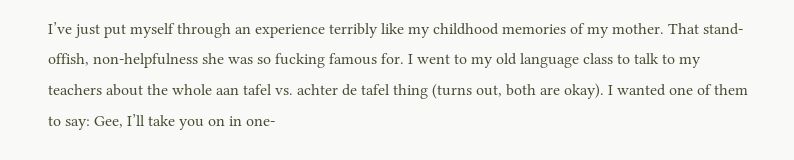I’ve just put myself through an experience terribly like my childhood memories of my mother. That stand-offish, non-helpfulness she was so fucking famous for. I went to my old language class to talk to my teachers about the whole aan tafel vs. achter de tafel thing (turns out, both are okay). I wanted one of them to say: Gee, I’ll take you on in one-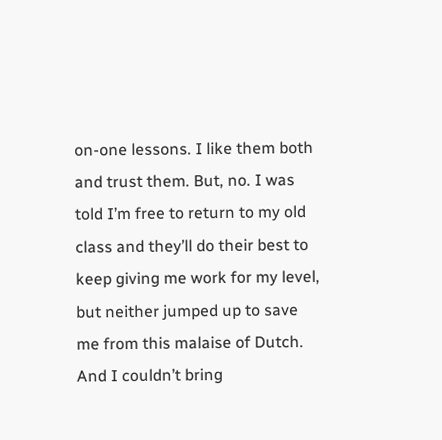on-one lessons. I like them both and trust them. But, no. I was told I’m free to return to my old class and they’ll do their best to keep giving me work for my level, but neither jumped up to save me from this malaise of Dutch. And I couldn’t bring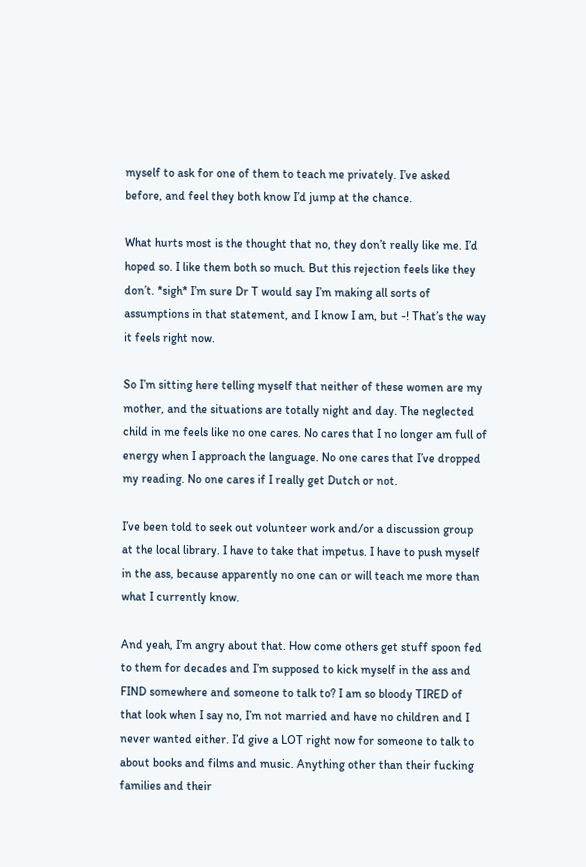myself to ask for one of them to teach me privately. I’ve asked before, and feel they both know I’d jump at the chance.

What hurts most is the thought that no, they don’t really like me. I’d hoped so. I like them both so much. But this rejection feels like they don’t. *sigh* I’m sure Dr T would say I’m making all sorts of assumptions in that statement, and I know I am, but -! That’s the way it feels right now.

So I’m sitting here telling myself that neither of these women are my mother, and the situations are totally night and day. The neglected child in me feels like no one cares. No cares that I no longer am full of energy when I approach the language. No one cares that I’ve dropped my reading. No one cares if I really get Dutch or not.

I’ve been told to seek out volunteer work and/or a discussion group at the local library. I have to take that impetus. I have to push myself in the ass, because apparently no one can or will teach me more than what I currently know.

And yeah, I’m angry about that. How come others get stuff spoon fed to them for decades and I’m supposed to kick myself in the ass and FIND somewhere and someone to talk to? I am so bloody TIRED of that look when I say no, I’m not married and have no children and I never wanted either. I’d give a LOT right now for someone to talk to about books and films and music. Anything other than their fucking families and their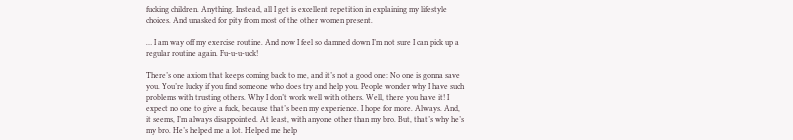fucking children. Anything. Instead, all I get is excellent repetition in explaining my lifestyle choices. And unasked for pity from most of the other women present.

… I am way off my exercise routine. And now I feel so damned down I’m not sure I can pick up a regular routine again. Fu-u-u-uck!

There’s one axiom that keeps coming back to me, and it’s not a good one: No one is gonna save you. You’re lucky if you find someone who does try and help you. People wonder why I have such problems with trusting others. Why I don’t work well with others. Well, there you have it! I expect no one to give a fuck, because that’s been my experience. I hope for more. Always. And, it seems, I’m always disappointed. At least, with anyone other than my bro. But, that’s why he’s my bro. He’s helped me a lot. Helped me help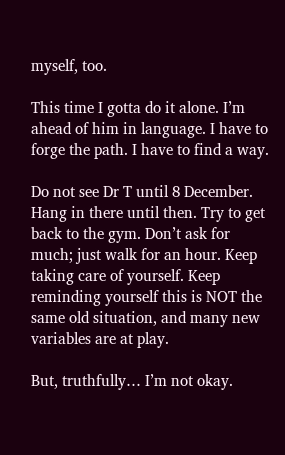myself, too.

This time I gotta do it alone. I’m ahead of him in language. I have to forge the path. I have to find a way.

Do not see Dr T until 8 December. Hang in there until then. Try to get back to the gym. Don’t ask for much; just walk for an hour. Keep taking care of yourself. Keep reminding yourself this is NOT the same old situation, and many new variables are at play.

But, truthfully… I’m not okay.